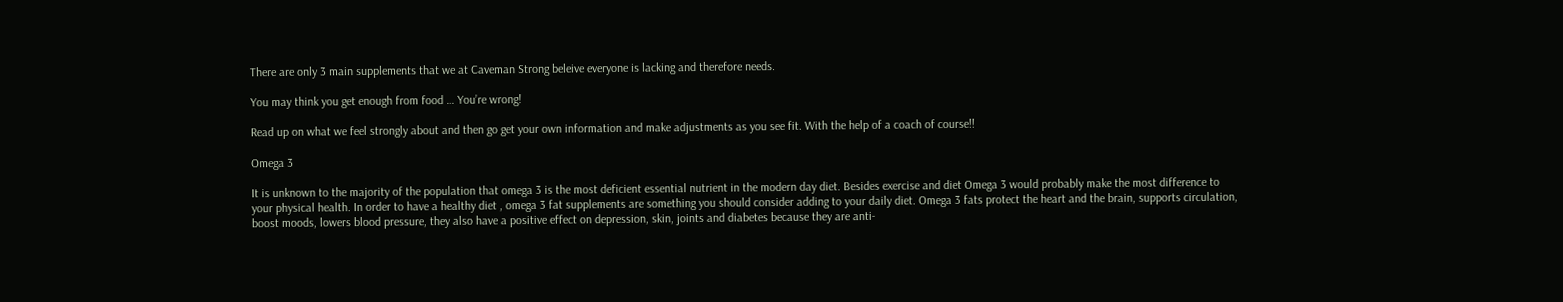There are only 3 main supplements that we at Caveman Strong beleive everyone is lacking and therefore needs.

You may think you get enough from food … You’re wrong!

Read up on what we feel strongly about and then go get your own information and make adjustments as you see fit. With the help of a coach of course!!

Omega 3

It is unknown to the majority of the population that omega 3 is the most deficient essential nutrient in the modern day diet. Besides exercise and diet Omega 3 would probably make the most difference to your physical health. In order to have a healthy diet , omega 3 fat supplements are something you should consider adding to your daily diet. Omega 3 fats protect the heart and the brain, supports circulation, boost moods, lowers blood pressure, they also have a positive effect on depression, skin, joints and diabetes because they are anti-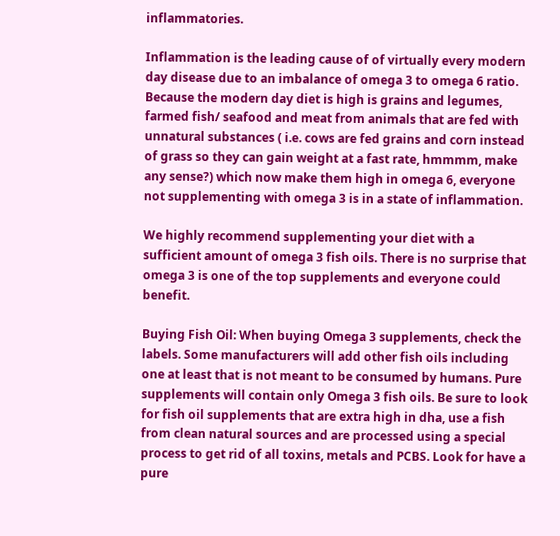inflammatories.

Inflammation is the leading cause of of virtually every modern day disease due to an imbalance of omega 3 to omega 6 ratio. Because the modern day diet is high is grains and legumes, farmed fish/ seafood and meat from animals that are fed with unnatural substances ( i.e. cows are fed grains and corn instead of grass so they can gain weight at a fast rate, hmmmm, make any sense?) which now make them high in omega 6, everyone not supplementing with omega 3 is in a state of inflammation.

We highly recommend supplementing your diet with a sufficient amount of omega 3 fish oils. There is no surprise that omega 3 is one of the top supplements and everyone could benefit.

Buying Fish Oil: When buying Omega 3 supplements, check the labels. Some manufacturers will add other fish oils including one at least that is not meant to be consumed by humans. Pure supplements will contain only Omega 3 fish oils. Be sure to look for fish oil supplements that are extra high in dha, use a fish from clean natural sources and are processed using a special process to get rid of all toxins, metals and PCBS. Look for have a pure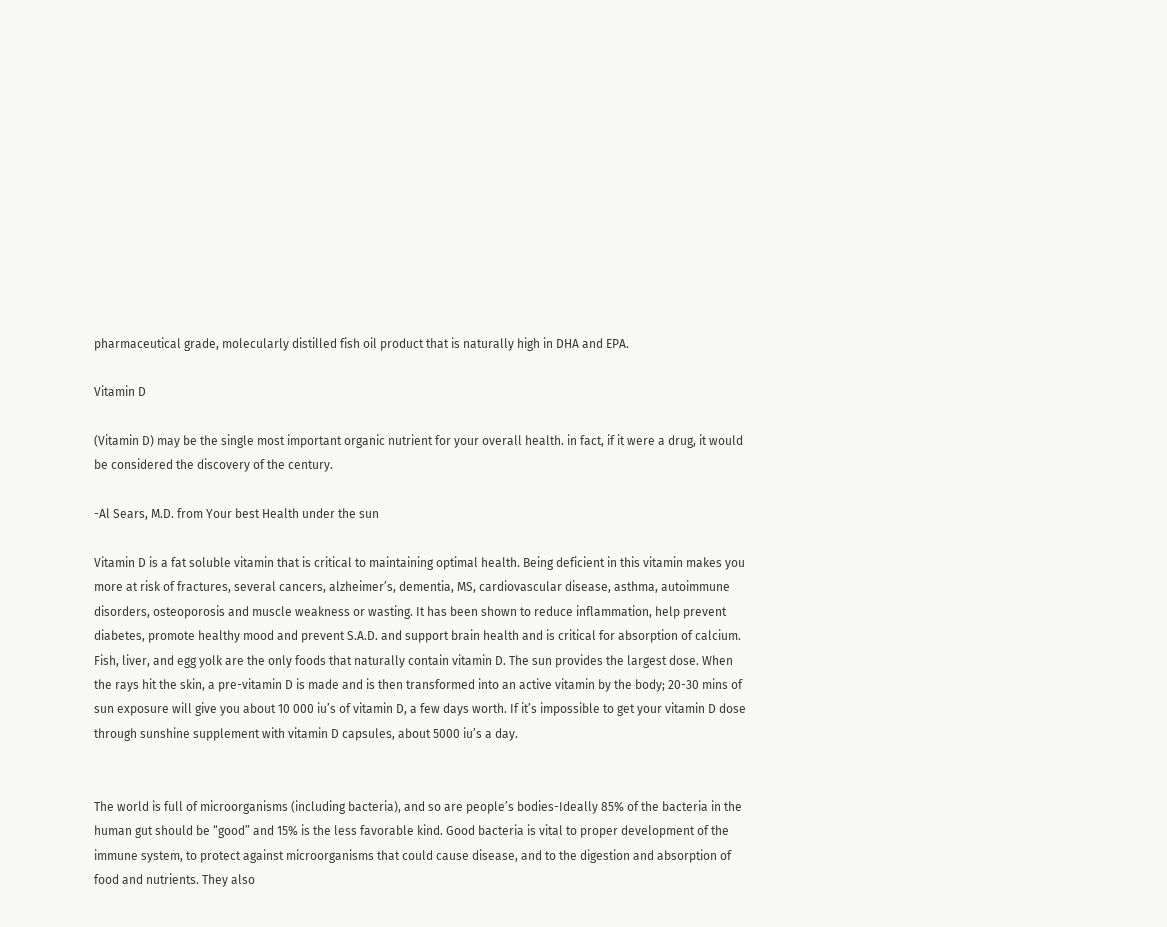pharmaceutical grade, molecularly distilled fish oil product that is naturally high in DHA and EPA.

Vitamin D

(Vitamin D) may be the single most important organic nutrient for your overall health. in fact, if it were a drug, it would be considered the discovery of the century.

-Al Sears, M.D. from Your best Health under the sun

Vitamin D is a fat soluble vitamin that is critical to maintaining optimal health. Being deficient in this vitamin makes you more at risk of fractures, several cancers, alzheimer’s, dementia, MS, cardiovascular disease, asthma, autoimmune disorders, osteoporosis and muscle weakness or wasting. It has been shown to reduce inflammation, help prevent diabetes, promote healthy mood and prevent S.A.D. and support brain health and is critical for absorption of calcium. Fish, liver, and egg yolk are the only foods that naturally contain vitamin D. The sun provides the largest dose. When the rays hit the skin, a pre-vitamin D is made and is then transformed into an active vitamin by the body; 20-30 mins of sun exposure will give you about 10 000 iu’s of vitamin D, a few days worth. If it’s impossible to get your vitamin D dose through sunshine supplement with vitamin D capsules, about 5000 iu’s a day.


The world is full of microorganisms (including bacteria), and so are people’s bodies-Ideally 85% of the bacteria in the human gut should be “good” and 15% is the less favorable kind. Good bacteria is vital to proper development of the immune system, to protect against microorganisms that could cause disease, and to the digestion and absorption of food and nutrients. They also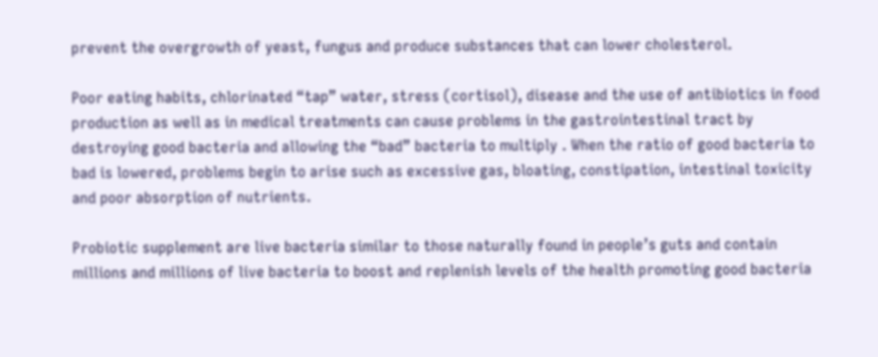prevent the overgrowth of yeast, fungus and produce substances that can lower cholesterol.

Poor eating habits, chlorinated “tap” water, stress (cortisol), disease and the use of antibiotics in food production as well as in medical treatments can cause problems in the gastrointestinal tract by destroying good bacteria and allowing the “bad” bacteria to multiply . When the ratio of good bacteria to bad is lowered, problems begin to arise such as excessive gas, bloating, constipation, intestinal toxicity and poor absorption of nutrients.

Probiotic supplement are live bacteria similar to those naturally found in people’s guts and contain millions and millions of live bacteria to boost and replenish levels of the health promoting good bacteria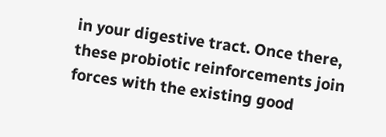in your digestive tract. Once there, these probiotic reinforcements join forces with the existing good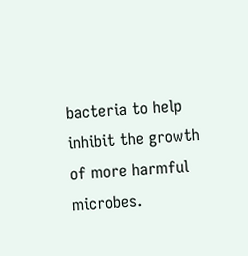bacteria to help inhibit the growth of more harmful microbes.